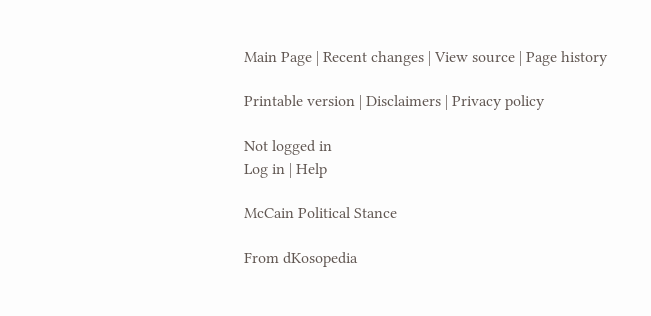Main Page | Recent changes | View source | Page history

Printable version | Disclaimers | Privacy policy

Not logged in
Log in | Help

McCain Political Stance

From dKosopedia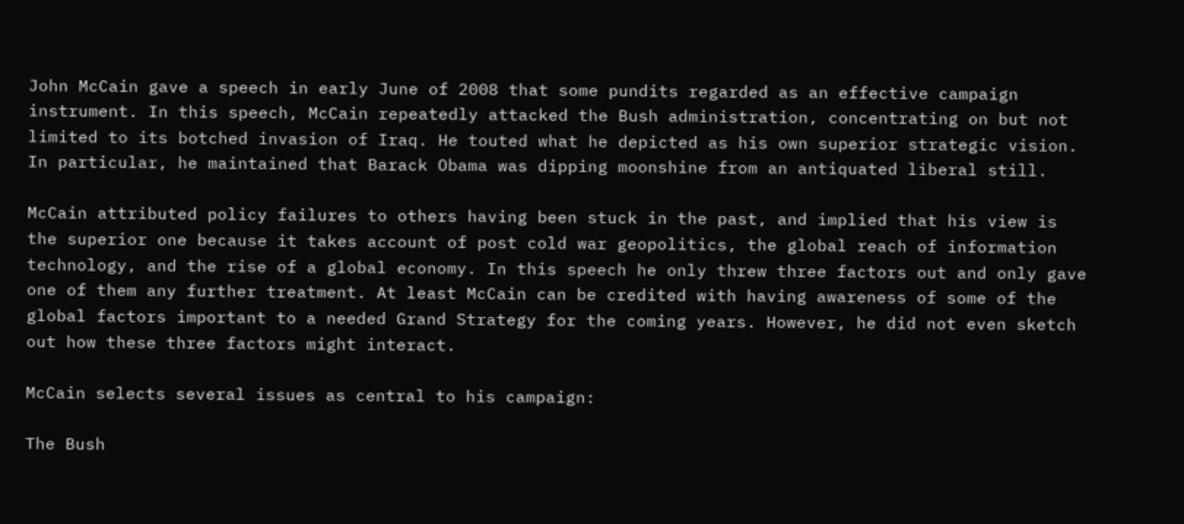John McCain gave a speech in early June of 2008 that some pundits regarded as an effective campaign instrument. In this speech, McCain repeatedly attacked the Bush administration, concentrating on but not limited to its botched invasion of Iraq. He touted what he depicted as his own superior strategic vision. In particular, he maintained that Barack Obama was dipping moonshine from an antiquated liberal still.

McCain attributed policy failures to others having been stuck in the past, and implied that his view is the superior one because it takes account of post cold war geopolitics, the global reach of information technology, and the rise of a global economy. In this speech he only threw three factors out and only gave one of them any further treatment. At least McCain can be credited with having awareness of some of the global factors important to a needed Grand Strategy for the coming years. However, he did not even sketch out how these three factors might interact.

McCain selects several issues as central to his campaign:

The Bush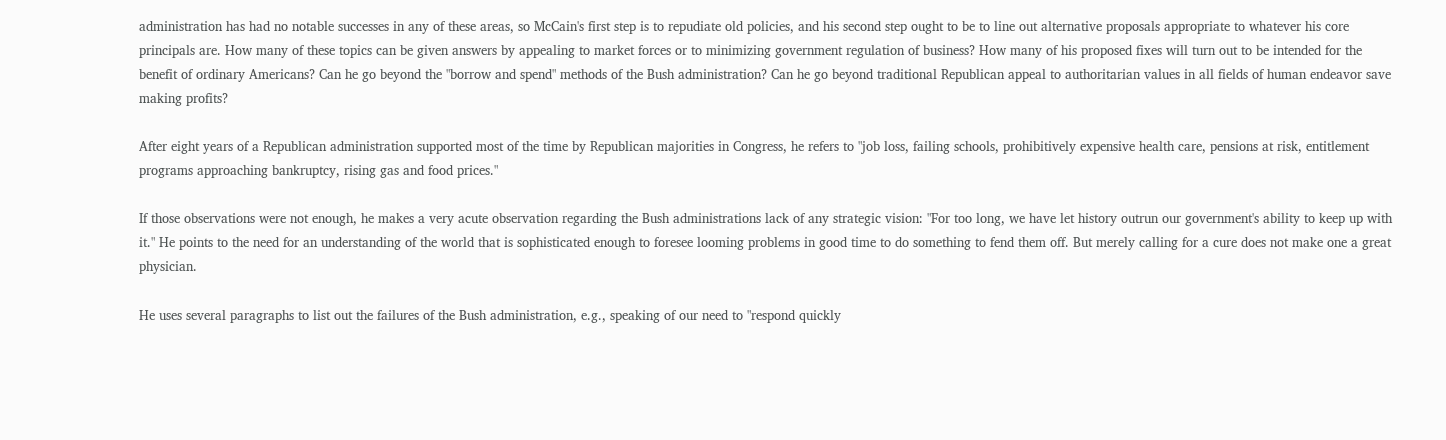administration has had no notable successes in any of these areas, so McCain's first step is to repudiate old policies, and his second step ought to be to line out alternative proposals appropriate to whatever his core principals are. How many of these topics can be given answers by appealing to market forces or to minimizing government regulation of business? How many of his proposed fixes will turn out to be intended for the benefit of ordinary Americans? Can he go beyond the "borrow and spend" methods of the Bush administration? Can he go beyond traditional Republican appeal to authoritarian values in all fields of human endeavor save making profits?

After eight years of a Republican administration supported most of the time by Republican majorities in Congress, he refers to "job loss, failing schools, prohibitively expensive health care, pensions at risk, entitlement programs approaching bankruptcy, rising gas and food prices."

If those observations were not enough, he makes a very acute observation regarding the Bush administrations lack of any strategic vision: "For too long, we have let history outrun our government's ability to keep up with it." He points to the need for an understanding of the world that is sophisticated enough to foresee looming problems in good time to do something to fend them off. But merely calling for a cure does not make one a great physician.

He uses several paragraphs to list out the failures of the Bush administration, e.g., speaking of our need to "respond quickly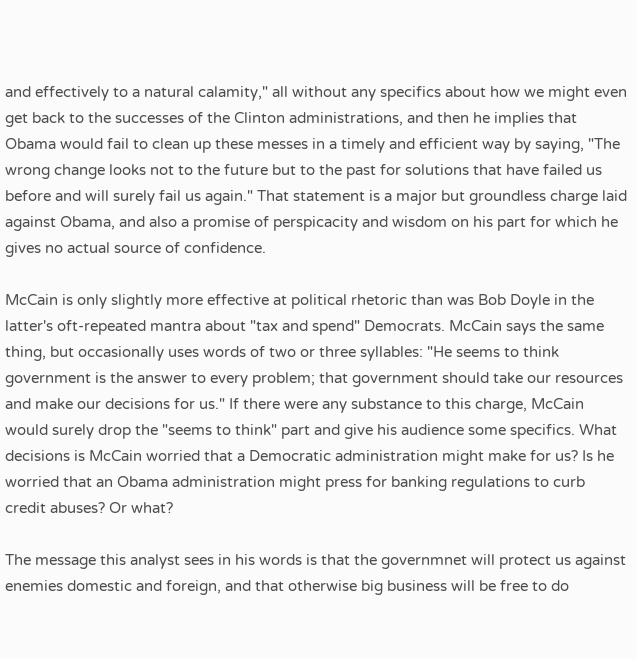and effectively to a natural calamity," all without any specifics about how we might even get back to the successes of the Clinton administrations, and then he implies that Obama would fail to clean up these messes in a timely and efficient way by saying, "The wrong change looks not to the future but to the past for solutions that have failed us before and will surely fail us again." That statement is a major but groundless charge laid against Obama, and also a promise of perspicacity and wisdom on his part for which he gives no actual source of confidence.

McCain is only slightly more effective at political rhetoric than was Bob Doyle in the latter's oft-repeated mantra about "tax and spend" Democrats. McCain says the same thing, but occasionally uses words of two or three syllables: "He seems to think government is the answer to every problem; that government should take our resources and make our decisions for us." If there were any substance to this charge, McCain would surely drop the "seems to think" part and give his audience some specifics. What decisions is McCain worried that a Democratic administration might make for us? Is he worried that an Obama administration might press for banking regulations to curb credit abuses? Or what?

The message this analyst sees in his words is that the governmnet will protect us against enemies domestic and foreign, and that otherwise big business will be free to do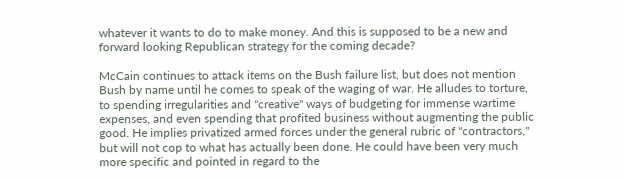whatever it wants to do to make money. And this is supposed to be a new and forward looking Republican strategy for the coming decade?

McCain continues to attack items on the Bush failure list, but does not mention Bush by name until he comes to speak of the waging of war. He alludes to torture, to spending irregularities and "creative" ways of budgeting for immense wartime expenses, and even spending that profited business without augmenting the public good. He implies privatized armed forces under the general rubric of "contractors," but will not cop to what has actually been done. He could have been very much more specific and pointed in regard to the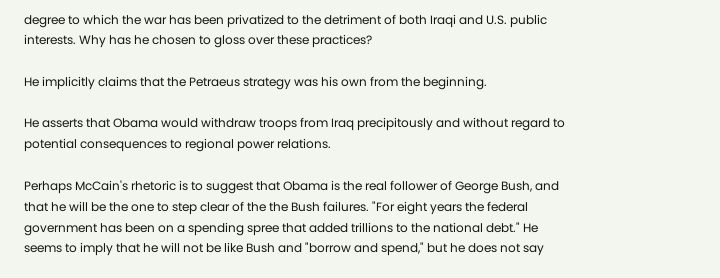degree to which the war has been privatized to the detriment of both Iraqi and U.S. public interests. Why has he chosen to gloss over these practices?

He implicitly claims that the Petraeus strategy was his own from the beginning.

He asserts that Obama would withdraw troops from Iraq precipitously and without regard to potential consequences to regional power relations.

Perhaps McCain's rhetoric is to suggest that Obama is the real follower of George Bush, and that he will be the one to step clear of the the Bush failures. "For eight years the federal government has been on a spending spree that added trillions to the national debt." He seems to imply that he will not be like Bush and "borrow and spend," but he does not say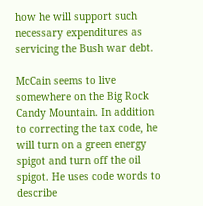how he will support such necessary expenditures as servicing the Bush war debt.

McCain seems to live somewhere on the Big Rock Candy Mountain. In addition to correcting the tax code, he will turn on a green energy spigot and turn off the oil spigot. He uses code words to describe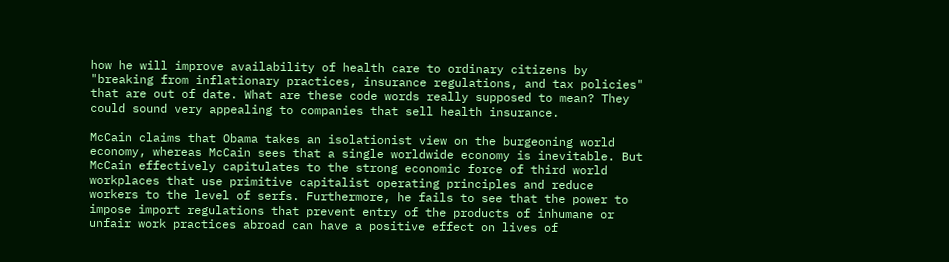how he will improve availability of health care to ordinary citizens by "breaking from inflationary practices, insurance regulations, and tax policies" that are out of date. What are these code words really supposed to mean? They could sound very appealing to companies that sell health insurance.

McCain claims that Obama takes an isolationist view on the burgeoning world economy, whereas McCain sees that a single worldwide economy is inevitable. But McCain effectively capitulates to the strong economic force of third world workplaces that use primitive capitalist operating principles and reduce workers to the level of serfs. Furthermore, he fails to see that the power to impose import regulations that prevent entry of the products of inhumane or unfair work practices abroad can have a positive effect on lives of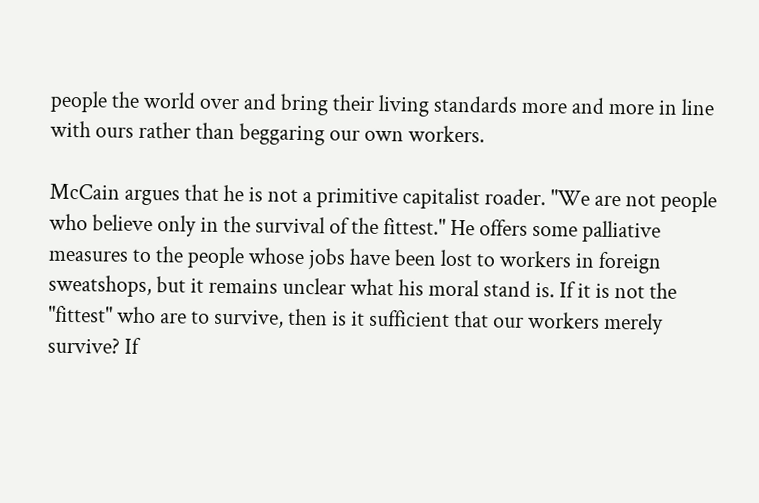people the world over and bring their living standards more and more in line with ours rather than beggaring our own workers.

McCain argues that he is not a primitive capitalist roader. "We are not people who believe only in the survival of the fittest." He offers some palliative measures to the people whose jobs have been lost to workers in foreign sweatshops, but it remains unclear what his moral stand is. If it is not the "fittest" who are to survive, then is it sufficient that our workers merely survive? If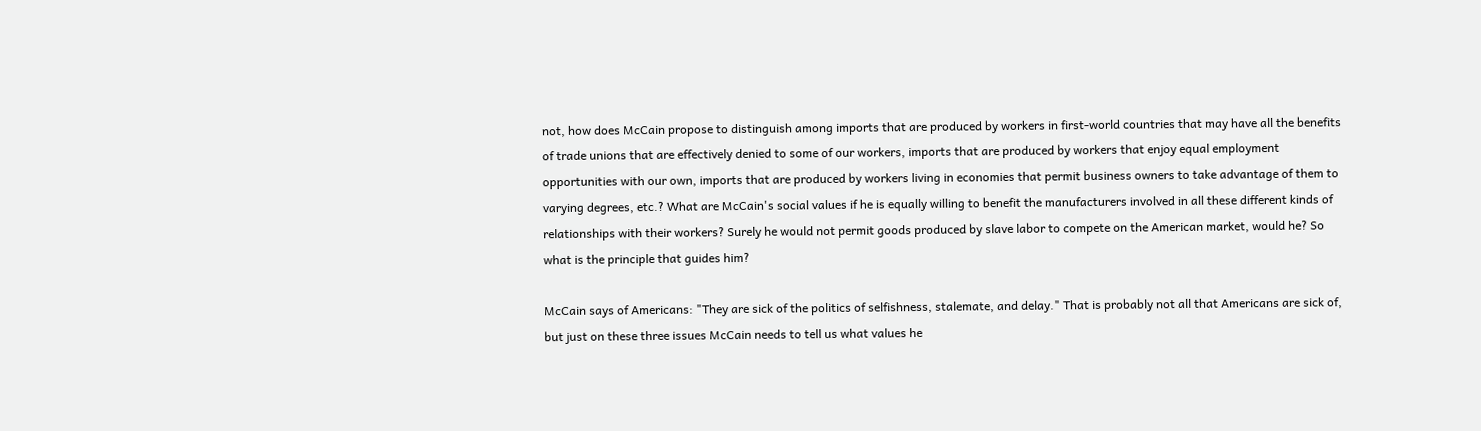not, how does McCain propose to distinguish among imports that are produced by workers in first-world countries that may have all the benefits of trade unions that are effectively denied to some of our workers, imports that are produced by workers that enjoy equal employment opportunities with our own, imports that are produced by workers living in economies that permit business owners to take advantage of them to varying degrees, etc.? What are McCain's social values if he is equally willing to benefit the manufacturers involved in all these different kinds of relationships with their workers? Surely he would not permit goods produced by slave labor to compete on the American market, would he? So what is the principle that guides him?

McCain says of Americans: "They are sick of the politics of selfishness, stalemate, and delay." That is probably not all that Americans are sick of, but just on these three issues McCain needs to tell us what values he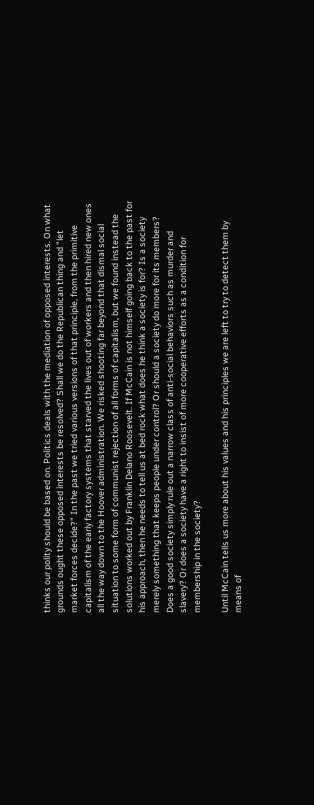thinks our polity should be based on. Politics deals with the mediation of opposed interests. On what grounds ought these opposed interests be resolved? Shall we do the Republican thing and "let market forces decide?" In the past we tried various versions of that principle, from the primitive capitalism of the early factory systems that starved the lives out of workers and then hired new ones all the way down to the Hoover administration. We risked shooting far beyond that dismal social situation to some form of communist rejection of all forms of capitalism, but we found instead the solutions worked out by Franklin Delano Roosevelt. If McCain is not himself going back to the past for his approach, then he needs to tell us at bed rock what does he think a society is for? Is a society merely something that keeps people under control? Or should a society do more for its members? Does a good society simply rule out a narrow class of anti-social behaviors such as murder and slavery? Or does a society have a right to insist of more cooperative efforts as a condition for membership in the society?

Until McCain tells us more about his values and his principles we are left to try to detect them by means of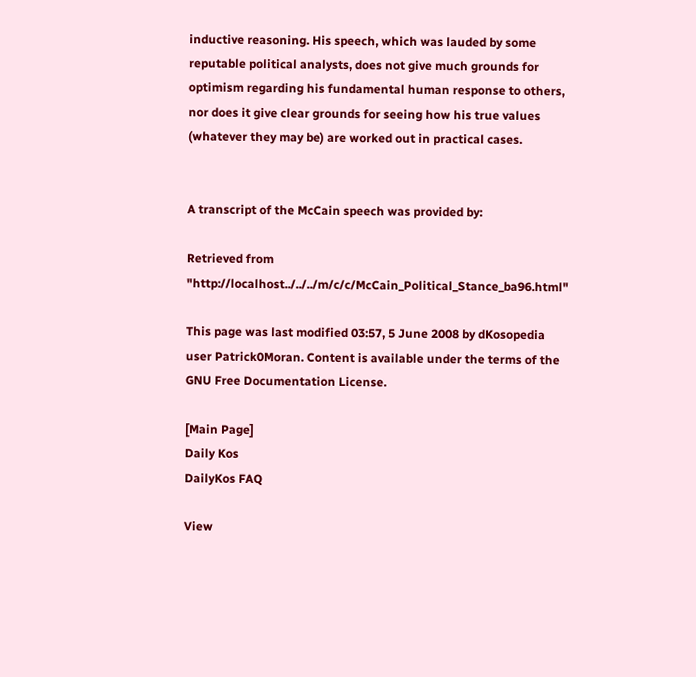inductive reasoning. His speech, which was lauded by some reputable political analysts, does not give much grounds for optimism regarding his fundamental human response to others, nor does it give clear grounds for seeing how his true values (whatever they may be) are worked out in practical cases.


A transcript of the McCain speech was provided by:

Retrieved from "http://localhost../../../m/c/c/McCain_Political_Stance_ba96.html"

This page was last modified 03:57, 5 June 2008 by dKosopedia user Patrick0Moran. Content is available under the terms of the GNU Free Documentation License.

[Main Page]
Daily Kos
DailyKos FAQ

View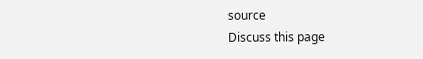source
Discuss this page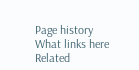Page history
What links here
Related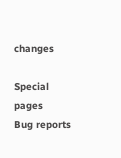changes

Special pages
Bug reports